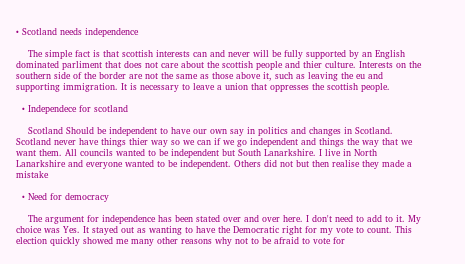• Scotland needs independence

    The simple fact is that scottish interests can and never will be fully supported by an English dominated parliment that does not care about the scottish people and thier culture. Interests on the southern side of the border are not the same as those above it, such as leaving the eu and supporting immigration. It is necessary to leave a union that oppresses the scottish people.

  • Independece for scotland

    Scotland Should be independent to have our own say in politics and changes in Scotland. Scotland never have things thier way so we can if we go independent and things the way that we want them. All councils wanted to be independent but South Lanarkshire. I live in North Lanarkshire and everyone wanted to be independent. Others did not but then realise they made a mistake

  • Need for democracy

    The argument for independence has been stated over and over here. I don't need to add to it. My choice was Yes. It stayed out as wanting to have the Democratic right for my vote to count. This election quickly showed me many other reasons why not to be afraid to vote for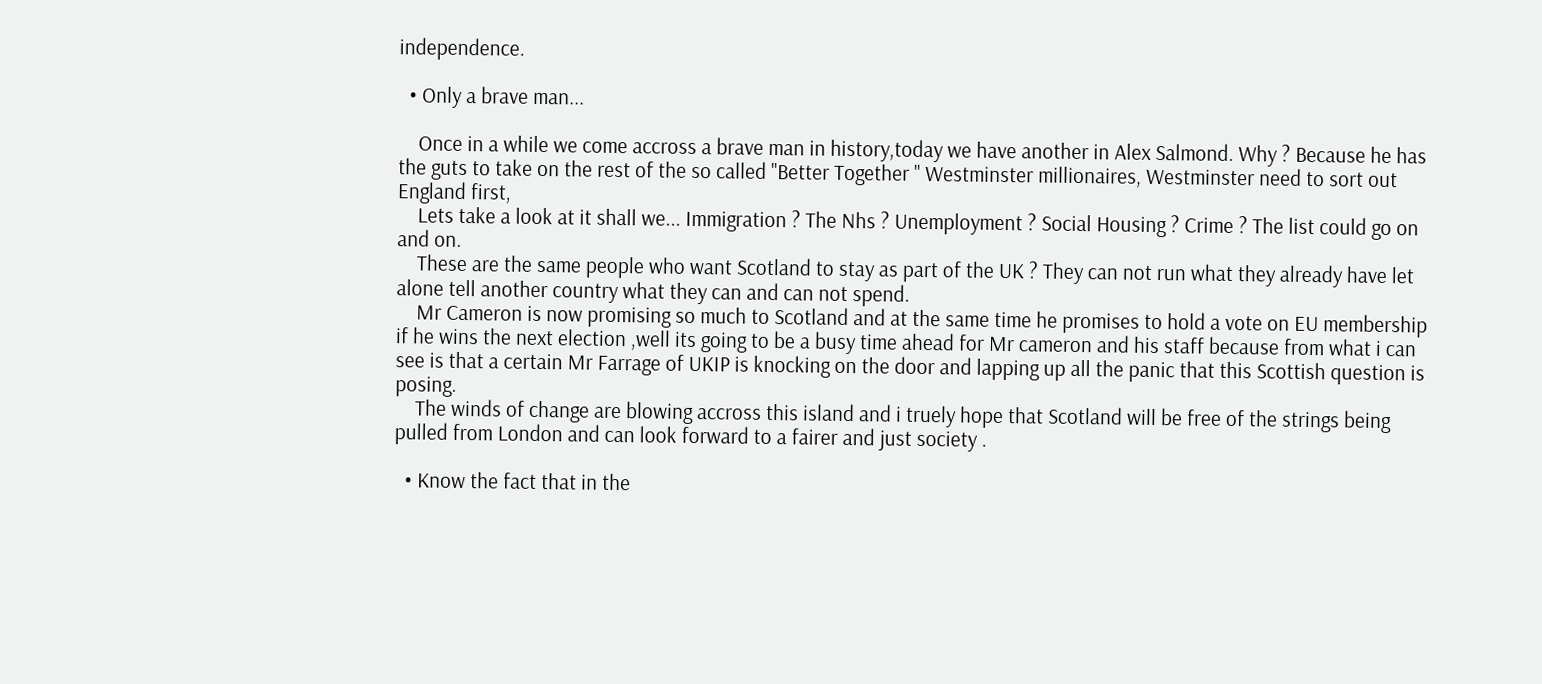independence.

  • Only a brave man...

    Once in a while we come accross a brave man in history,today we have another in Alex Salmond. Why ? Because he has the guts to take on the rest of the so called "Better Together " Westminster millionaires, Westminster need to sort out England first,
    Lets take a look at it shall we... Immigration ? The Nhs ? Unemployment ? Social Housing ? Crime ? The list could go on and on.
    These are the same people who want Scotland to stay as part of the UK ? They can not run what they already have let alone tell another country what they can and can not spend.
    Mr Cameron is now promising so much to Scotland and at the same time he promises to hold a vote on EU membership if he wins the next election ,well its going to be a busy time ahead for Mr cameron and his staff because from what i can see is that a certain Mr Farrage of UKIP is knocking on the door and lapping up all the panic that this Scottish question is posing.
    The winds of change are blowing accross this island and i truely hope that Scotland will be free of the strings being pulled from London and can look forward to a fairer and just society .

  • Know the fact that in the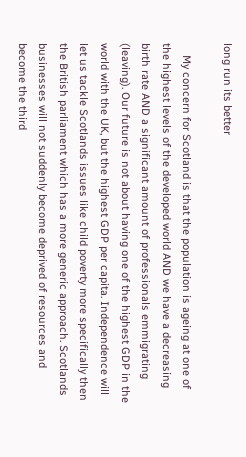long run its better

    My concern for Scotland is that the population is ageing at one of the highest levels of the developed world AND we have a decreasing birth rate AND a significant amount of professionals emmigrating (leaving). Our future is not about having one of the highest GDP in the world with the UK, but the highest GDP per capita. Independence will let us tackle Scotlands issues like child poverty more specifically then the British parliament which has a more generic approach. Scotlands businesses will not suddenly become deprived of resources and become the third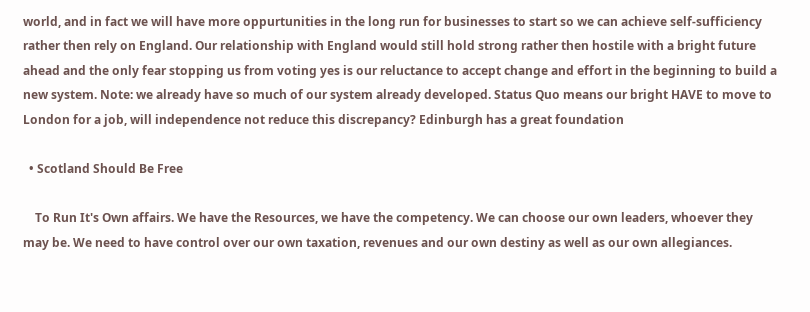world, and in fact we will have more oppurtunities in the long run for businesses to start so we can achieve self-sufficiency rather then rely on England. Our relationship with England would still hold strong rather then hostile with a bright future ahead and the only fear stopping us from voting yes is our reluctance to accept change and effort in the beginning to build a new system. Note: we already have so much of our system already developed. Status Quo means our bright HAVE to move to London for a job, will independence not reduce this discrepancy? Edinburgh has a great foundation

  • Scotland Should Be Free

    To Run It's Own affairs. We have the Resources, we have the competency. We can choose our own leaders, whoever they may be. We need to have control over our own taxation, revenues and our own destiny as well as our own allegiances.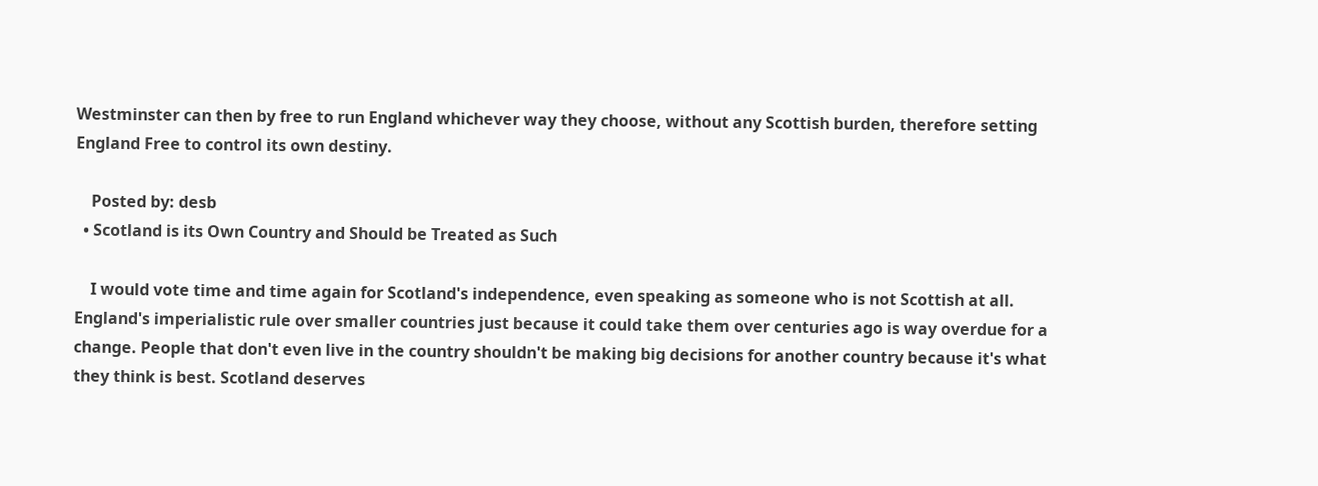Westminster can then by free to run England whichever way they choose, without any Scottish burden, therefore setting England Free to control its own destiny.

    Posted by: desb
  • Scotland is its Own Country and Should be Treated as Such

    I would vote time and time again for Scotland's independence, even speaking as someone who is not Scottish at all. England's imperialistic rule over smaller countries just because it could take them over centuries ago is way overdue for a change. People that don't even live in the country shouldn't be making big decisions for another country because it's what they think is best. Scotland deserves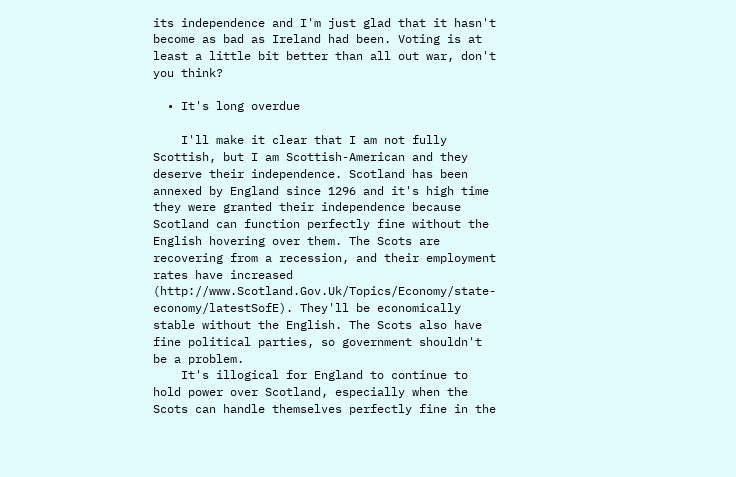its independence and I'm just glad that it hasn't become as bad as Ireland had been. Voting is at least a little bit better than all out war, don't you think?

  • It's long overdue

    I'll make it clear that I am not fully Scottish, but I am Scottish-American and they deserve their independence. Scotland has been annexed by England since 1296 and it's high time they were granted their independence because Scotland can function perfectly fine without the English hovering over them. The Scots are recovering from a recession, and their employment rates have increased (http://www.Scotland.Gov.Uk/Topics/Economy/state-economy/latestSofE). They'll be economically stable without the English. The Scots also have fine political parties, so government shouldn't be a problem.
    It's illogical for England to continue to hold power over Scotland, especially when the Scots can handle themselves perfectly fine in the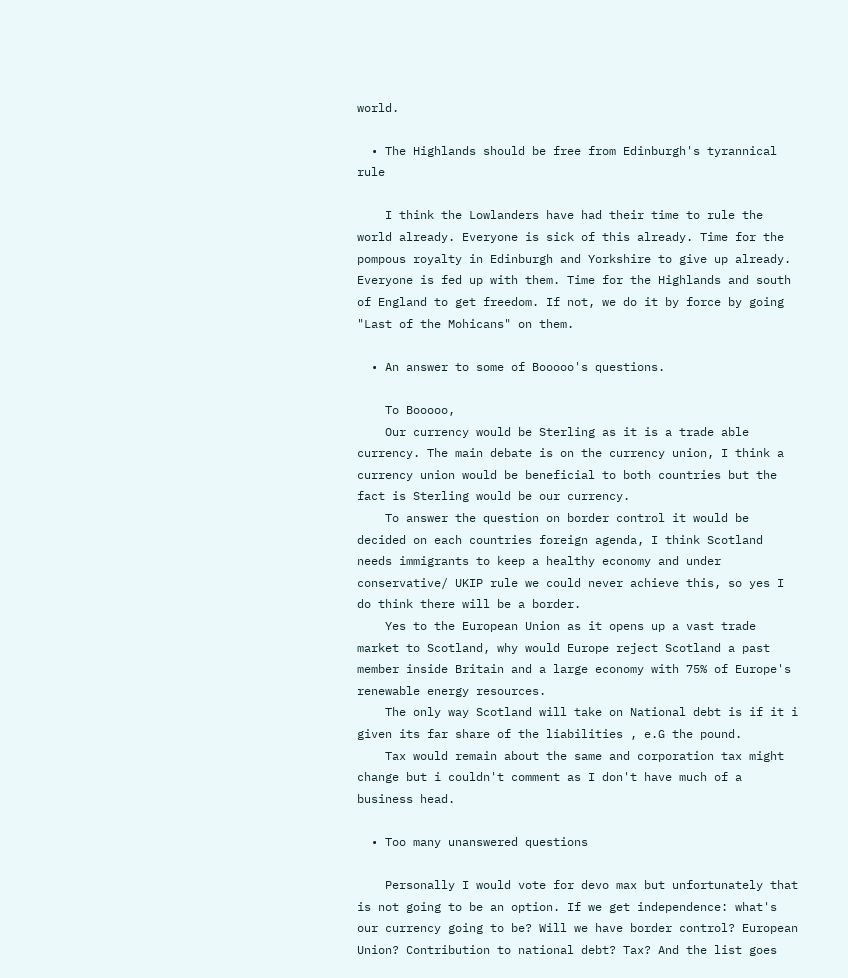world.

  • The Highlands should be free from Edinburgh's tyrannical rule

    I think the Lowlanders have had their time to rule the world already. Everyone is sick of this already. Time for the pompous royalty in Edinburgh and Yorkshire to give up already. Everyone is fed up with them. Time for the Highlands and south of England to get freedom. If not, we do it by force by going "Last of the Mohicans" on them.

  • An answer to some of Booooo's questions.

    To Booooo,
    Our currency would be Sterling as it is a trade able currency. The main debate is on the currency union, I think a currency union would be beneficial to both countries but the fact is Sterling would be our currency.
    To answer the question on border control it would be decided on each countries foreign agenda, I think Scotland needs immigrants to keep a healthy economy and under conservative/ UKIP rule we could never achieve this, so yes I do think there will be a border.
    Yes to the European Union as it opens up a vast trade market to Scotland, why would Europe reject Scotland a past member inside Britain and a large economy with 75% of Europe's renewable energy resources.
    The only way Scotland will take on National debt is if it i given its far share of the liabilities , e.G the pound.
    Tax would remain about the same and corporation tax might change but i couldn't comment as I don't have much of a business head.

  • Too many unanswered questions

    Personally I would vote for devo max but unfortunately that is not going to be an option. If we get independence: what's our currency going to be? Will we have border control? European Union? Contribution to national debt? Tax? And the list goes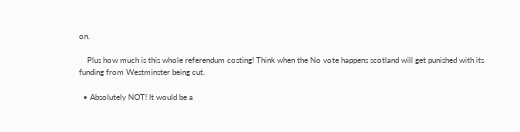on.

    Plus how much is this whole referendum costing! Think when the No vote happens scotland will get punished with its funding from Westminster being cut.

  • Absolutely NOT! It would be a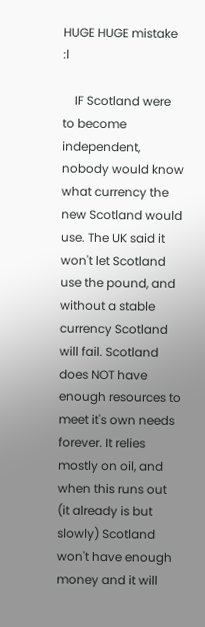HUGE HUGE mistake :l

    IF Scotland were to become independent, nobody would know what currency the new Scotland would use. The UK said it won't let Scotland use the pound, and without a stable currency Scotland will fail. Scotland does NOT have enough resources to meet it's own needs forever. It relies mostly on oil, and when this runs out (it already is but slowly) Scotland won't have enough money and it will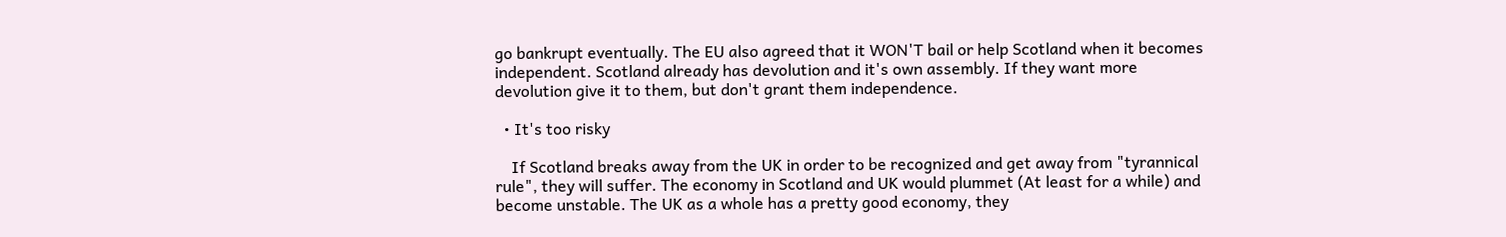go bankrupt eventually. The EU also agreed that it WON'T bail or help Scotland when it becomes independent. Scotland already has devolution and it's own assembly. If they want more devolution give it to them, but don't grant them independence.

  • It's too risky

    If Scotland breaks away from the UK in order to be recognized and get away from "tyrannical rule", they will suffer. The economy in Scotland and UK would plummet (At least for a while) and become unstable. The UK as a whole has a pretty good economy, they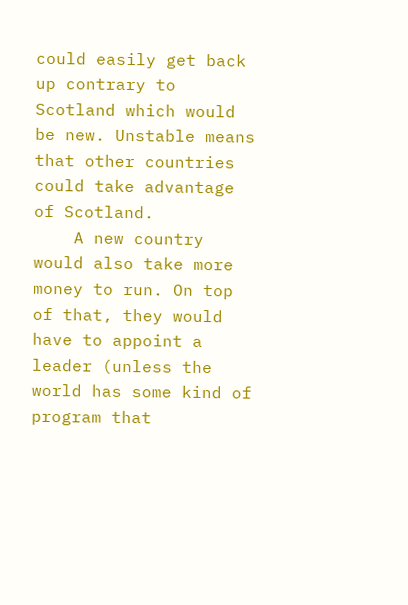could easily get back up contrary to Scotland which would be new. Unstable means that other countries could take advantage of Scotland.
    A new country would also take more money to run. On top of that, they would have to appoint a leader (unless the world has some kind of program that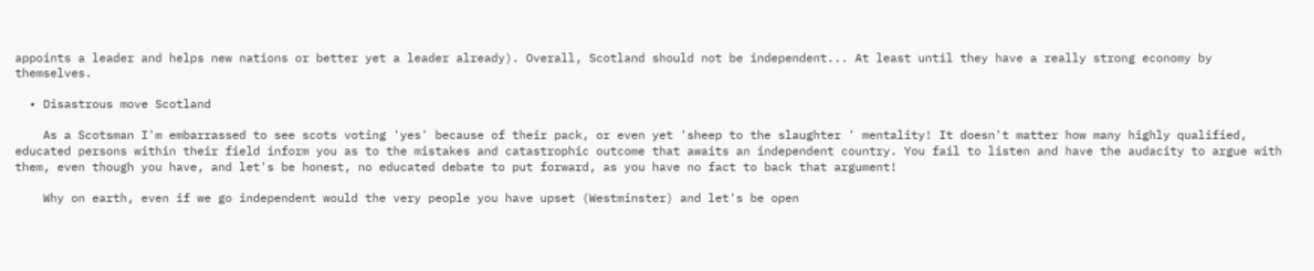appoints a leader and helps new nations or better yet a leader already). Overall, Scotland should not be independent... At least until they have a really strong economy by themselves.

  • Disastrous move Scotland

    As a Scotsman I'm embarrassed to see scots voting 'yes' because of their pack, or even yet 'sheep to the slaughter ' mentality! It doesn't matter how many highly qualified, educated persons within their field inform you as to the mistakes and catastrophic outcome that awaits an independent country. You fail to listen and have the audacity to argue with them, even though you have, and let's be honest, no educated debate to put forward, as you have no fact to back that argument!

    Why on earth, even if we go independent would the very people you have upset (Westminster) and let's be open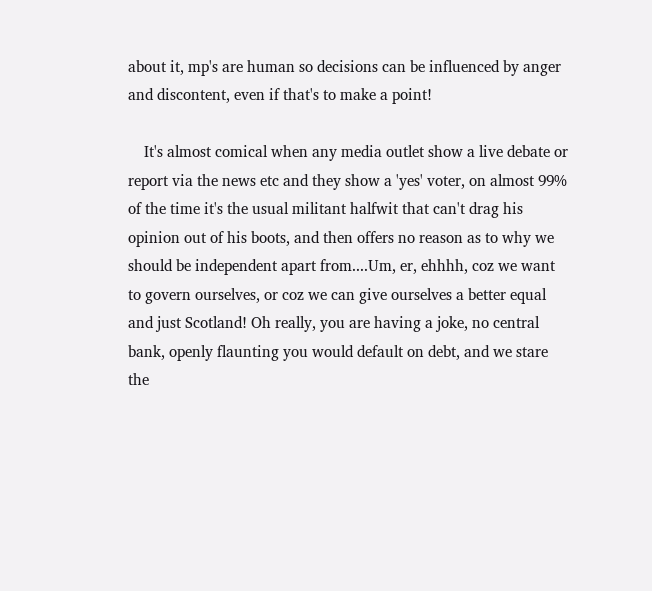about it, mp's are human so decisions can be influenced by anger and discontent, even if that's to make a point!

    It's almost comical when any media outlet show a live debate or report via the news etc and they show a 'yes' voter, on almost 99% of the time it's the usual militant halfwit that can't drag his opinion out of his boots, and then offers no reason as to why we should be independent apart from....Um, er, ehhhh, coz we want to govern ourselves, or coz we can give ourselves a better equal and just Scotland! Oh really, you are having a joke, no central bank, openly flaunting you would default on debt, and we stare the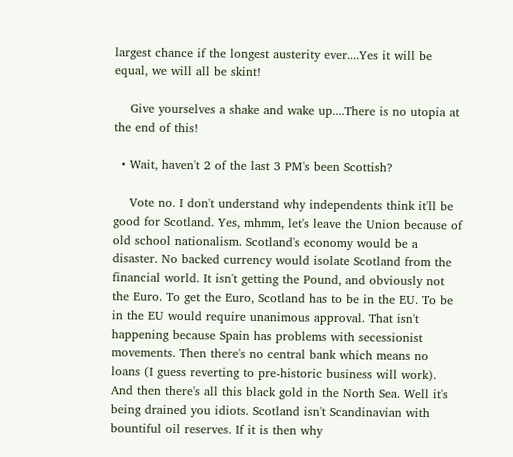largest chance if the longest austerity ever....Yes it will be equal, we will all be skint!

    Give yourselves a shake and wake up....There is no utopia at the end of this!

  • Wait, haven't 2 of the last 3 PM's been Scottish?

    Vote no. I don't understand why independents think it'll be good for Scotland. Yes, mhmm, let's leave the Union because of old school nationalism. Scotland's economy would be a disaster. No backed currency would isolate Scotland from the financial world. It isn't getting the Pound, and obviously not the Euro. To get the Euro, Scotland has to be in the EU. To be in the EU would require unanimous approval. That isn't happening because Spain has problems with secessionist movements. Then there's no central bank which means no loans (I guess reverting to pre-historic business will work). And then there's all this black gold in the North Sea. Well it's being drained you idiots. Scotland isn't Scandinavian with bountiful oil reserves. If it is then why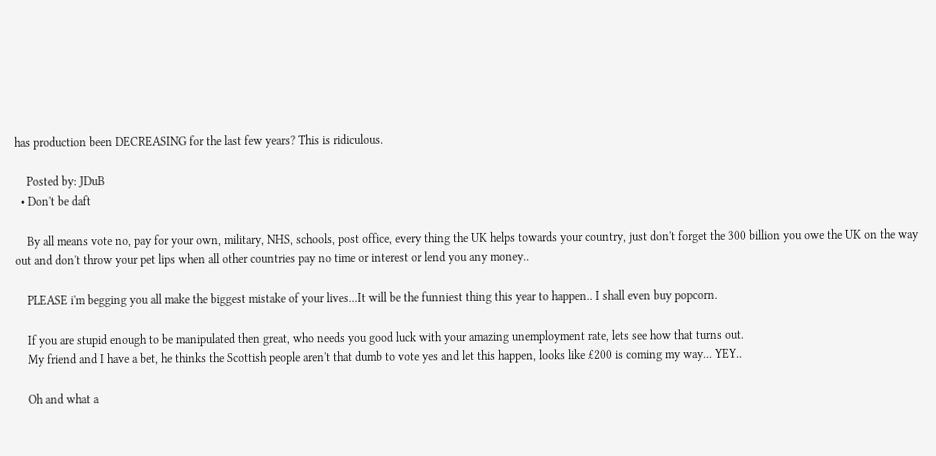has production been DECREASING for the last few years? This is ridiculous.

    Posted by: JDuB
  • Don't be daft

    By all means vote no, pay for your own, military, NHS, schools, post office, every thing the UK helps towards your country, just don't forget the 300 billion you owe the UK on the way out and don't throw your pet lips when all other countries pay no time or interest or lend you any money..

    PLEASE i'm begging you all make the biggest mistake of your lives...It will be the funniest thing this year to happen.. I shall even buy popcorn.

    If you are stupid enough to be manipulated then great, who needs you good luck with your amazing unemployment rate, lets see how that turns out.
    My friend and I have a bet, he thinks the Scottish people aren't that dumb to vote yes and let this happen, looks like £200 is coming my way... YEY..

    Oh and what a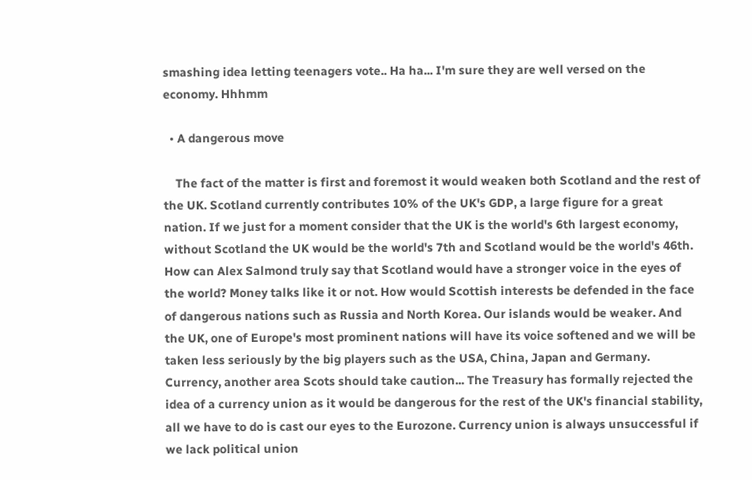smashing idea letting teenagers vote.. Ha ha... I'm sure they are well versed on the economy. Hhhmm

  • A dangerous move

    The fact of the matter is first and foremost it would weaken both Scotland and the rest of the UK. Scotland currently contributes 10% of the UK's GDP, a large figure for a great nation. If we just for a moment consider that the UK is the world's 6th largest economy, without Scotland the UK would be the world's 7th and Scotland would be the world's 46th. How can Alex Salmond truly say that Scotland would have a stronger voice in the eyes of the world? Money talks like it or not. How would Scottish interests be defended in the face of dangerous nations such as Russia and North Korea. Our islands would be weaker. And the UK, one of Europe's most prominent nations will have its voice softened and we will be taken less seriously by the big players such as the USA, China, Japan and Germany. Currency, another area Scots should take caution... The Treasury has formally rejected the idea of a currency union as it would be dangerous for the rest of the UK's financial stability, all we have to do is cast our eyes to the Eurozone. Currency union is always unsuccessful if we lack political union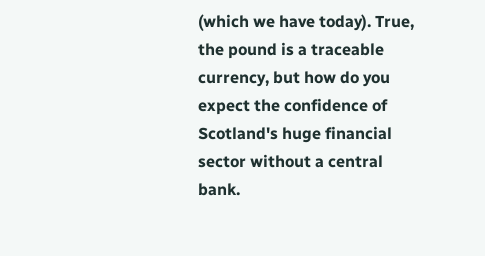(which we have today). True, the pound is a traceable currency, but how do you expect the confidence of Scotland's huge financial sector without a central bank.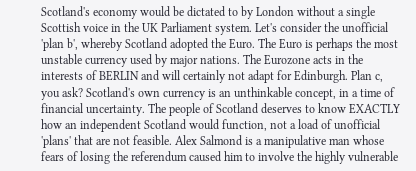Scotland's economy would be dictated to by London without a single Scottish voice in the UK Parliament system. Let's consider the unofficial 'plan b', whereby Scotland adopted the Euro. The Euro is perhaps the most unstable currency used by major nations. The Eurozone acts in the interests of BERLIN and will certainly not adapt for Edinburgh. Plan c, you ask? Scotland's own currency is an unthinkable concept, in a time of financial uncertainty. The people of Scotland deserves to know EXACTLY how an independent Scotland would function, not a load of unofficial 'plans' that are not feasible. Alex Salmond is a manipulative man whose fears of losing the referendum caused him to involve the highly vulnerable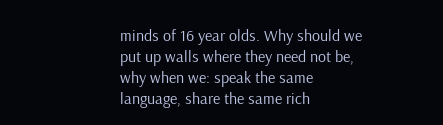minds of 16 year olds. Why should we put up walls where they need not be, why when we: speak the same language, share the same rich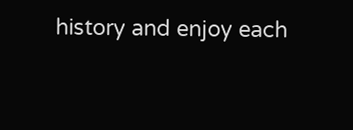history and enjoy each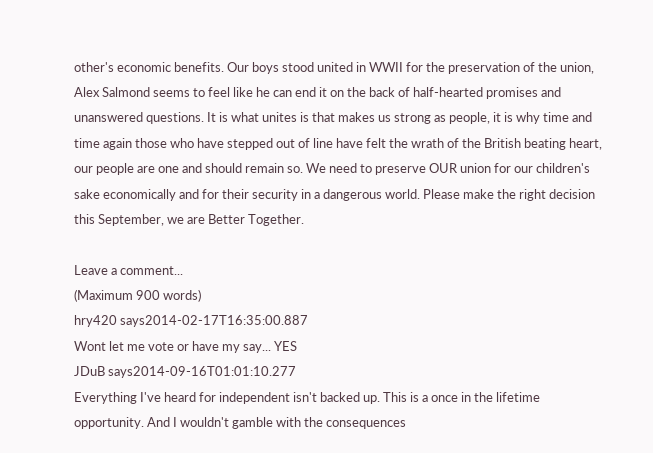other's economic benefits. Our boys stood united in WWII for the preservation of the union, Alex Salmond seems to feel like he can end it on the back of half-hearted promises and unanswered questions. It is what unites is that makes us strong as people, it is why time and time again those who have stepped out of line have felt the wrath of the British beating heart, our people are one and should remain so. We need to preserve OUR union for our children's sake economically and for their security in a dangerous world. Please make the right decision this September, we are Better Together.

Leave a comment...
(Maximum 900 words)
hry420 says2014-02-17T16:35:00.887
Wont let me vote or have my say... YES
JDuB says2014-09-16T01:01:10.277
Everything I've heard for independent isn't backed up. This is a once in the lifetime opportunity. And I wouldn't gamble with the consequences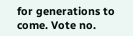for generations to come. Vote no.